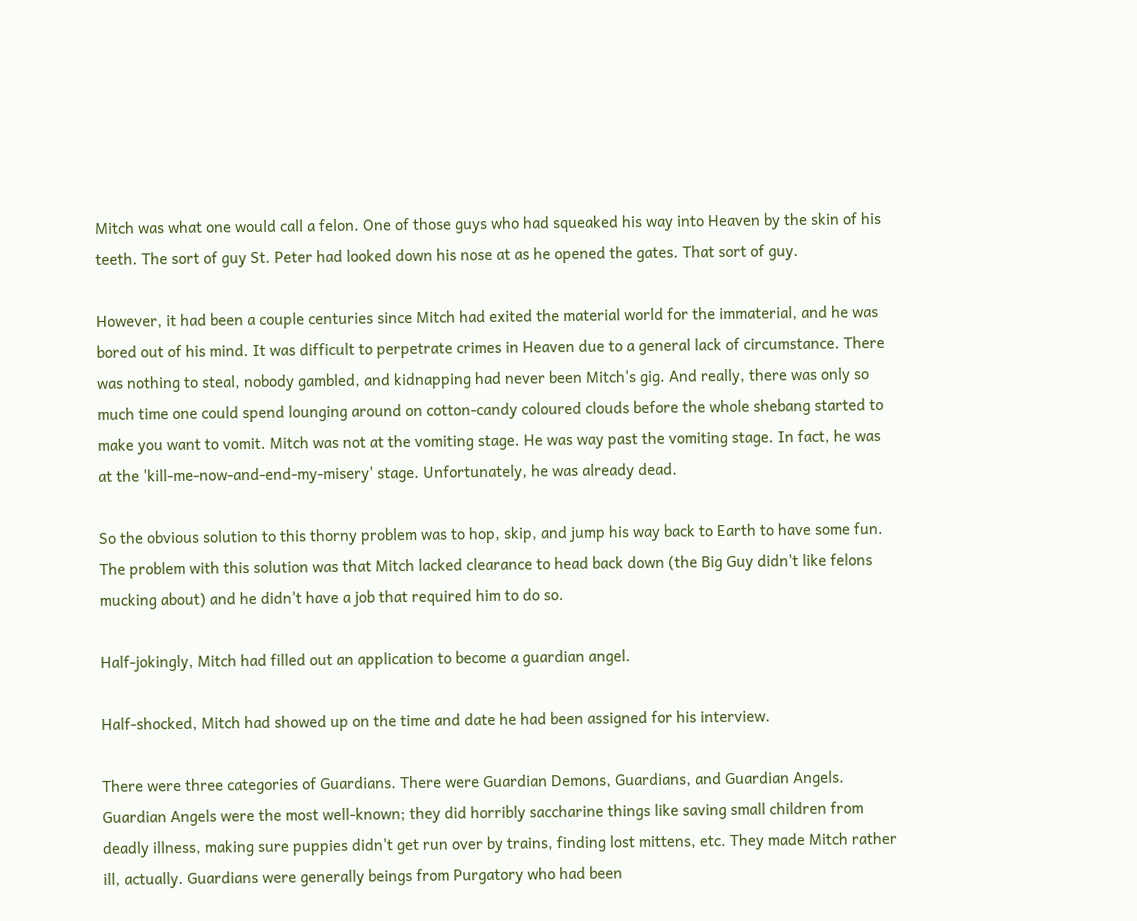Mitch was what one would call a felon. One of those guys who had squeaked his way into Heaven by the skin of his teeth. The sort of guy St. Peter had looked down his nose at as he opened the gates. That sort of guy.

However, it had been a couple centuries since Mitch had exited the material world for the immaterial, and he was bored out of his mind. It was difficult to perpetrate crimes in Heaven due to a general lack of circumstance. There was nothing to steal, nobody gambled, and kidnapping had never been Mitch's gig. And really, there was only so much time one could spend lounging around on cotton-candy coloured clouds before the whole shebang started to make you want to vomit. Mitch was not at the vomiting stage. He was way past the vomiting stage. In fact, he was at the 'kill-me-now-and-end-my-misery' stage. Unfortunately, he was already dead.

So the obvious solution to this thorny problem was to hop, skip, and jump his way back to Earth to have some fun. The problem with this solution was that Mitch lacked clearance to head back down (the Big Guy didn't like felons mucking about) and he didn't have a job that required him to do so.

Half-jokingly, Mitch had filled out an application to become a guardian angel.

Half-shocked, Mitch had showed up on the time and date he had been assigned for his interview.

There were three categories of Guardians. There were Guardian Demons, Guardians, and Guardian Angels. Guardian Angels were the most well-known; they did horribly saccharine things like saving small children from deadly illness, making sure puppies didn't get run over by trains, finding lost mittens, etc. They made Mitch rather ill, actually. Guardians were generally beings from Purgatory who had been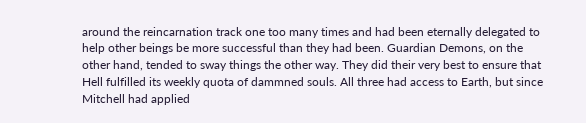around the reincarnation track one too many times and had been eternally delegated to help other beings be more successful than they had been. Guardian Demons, on the other hand, tended to sway things the other way. They did their very best to ensure that Hell fulfilled its weekly quota of dammned souls. All three had access to Earth, but since Mitchell had applied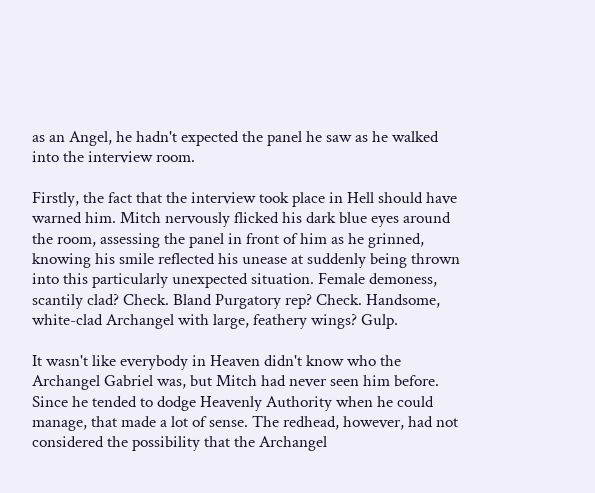as an Angel, he hadn't expected the panel he saw as he walked into the interview room.

Firstly, the fact that the interview took place in Hell should have warned him. Mitch nervously flicked his dark blue eyes around the room, assessing the panel in front of him as he grinned, knowing his smile reflected his unease at suddenly being thrown into this particularly unexpected situation. Female demoness, scantily clad? Check. Bland Purgatory rep? Check. Handsome, white-clad Archangel with large, feathery wings? Gulp.

It wasn't like everybody in Heaven didn't know who the Archangel Gabriel was, but Mitch had never seen him before. Since he tended to dodge Heavenly Authority when he could manage, that made a lot of sense. The redhead, however, had not considered the possibility that the Archangel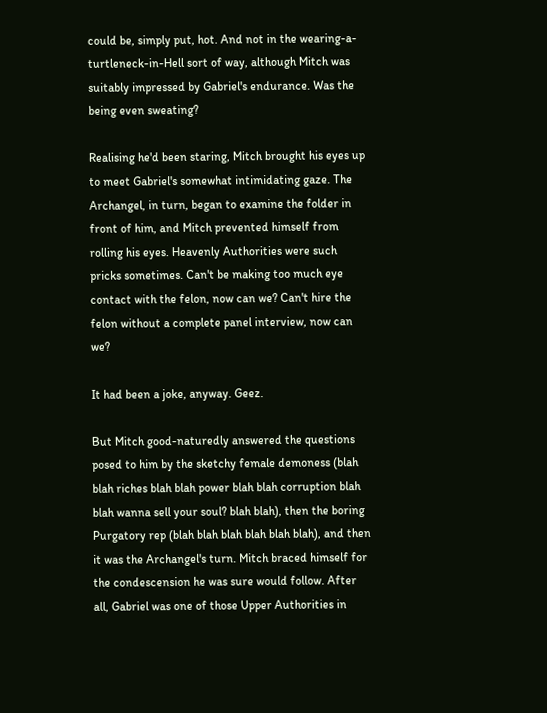could be, simply put, hot. And not in the wearing-a-turtleneck-in-Hell sort of way, although Mitch was suitably impressed by Gabriel's endurance. Was the being even sweating?

Realising he'd been staring, Mitch brought his eyes up to meet Gabriel's somewhat intimidating gaze. The Archangel, in turn, began to examine the folder in front of him, and Mitch prevented himself from rolling his eyes. Heavenly Authorities were such pricks sometimes. Can't be making too much eye contact with the felon, now can we? Can't hire the felon without a complete panel interview, now can we?

It had been a joke, anyway. Geez.

But Mitch good-naturedly answered the questions posed to him by the sketchy female demoness (blah blah riches blah blah power blah blah corruption blah blah wanna sell your soul? blah blah), then the boring Purgatory rep (blah blah blah blah blah blah), and then it was the Archangel's turn. Mitch braced himself for the condescension he was sure would follow. After all, Gabriel was one of those Upper Authorities in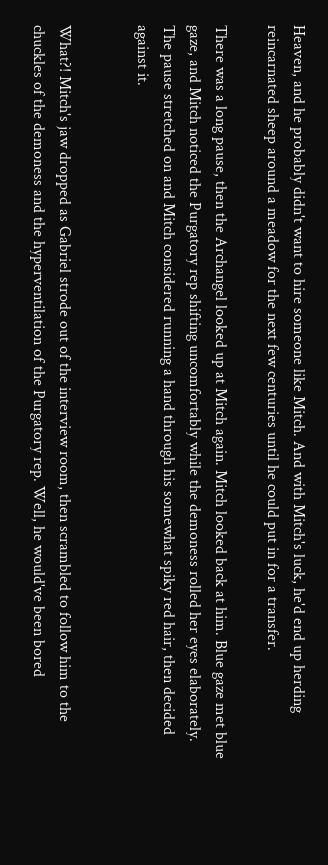Heaven, and he probably didn't want to hire someone like Mitch. And with Mitch's luck, he'd end up herding reincarnated sheep around a meadow for the next few centuries until he could put in for a transfer.

There was a long pause, then the Archangel looked up at Mitch again. Mitch looked back at him. Blue gaze met blue gaze, and Mitch noticed the Purgatory rep shifting uncomfortably while the demoness rolled her eyes elaborately. The pause stretched on and Mitch considered running a hand through his somewhat spiky red hair, then decided against it.


What?! Mitch's jaw dropped as Gabriel strode out of the interview room, then scrambled to follow him to the chuckles of the demoness and the hyperventilation of the Purgatory rep. Well, he would've been bored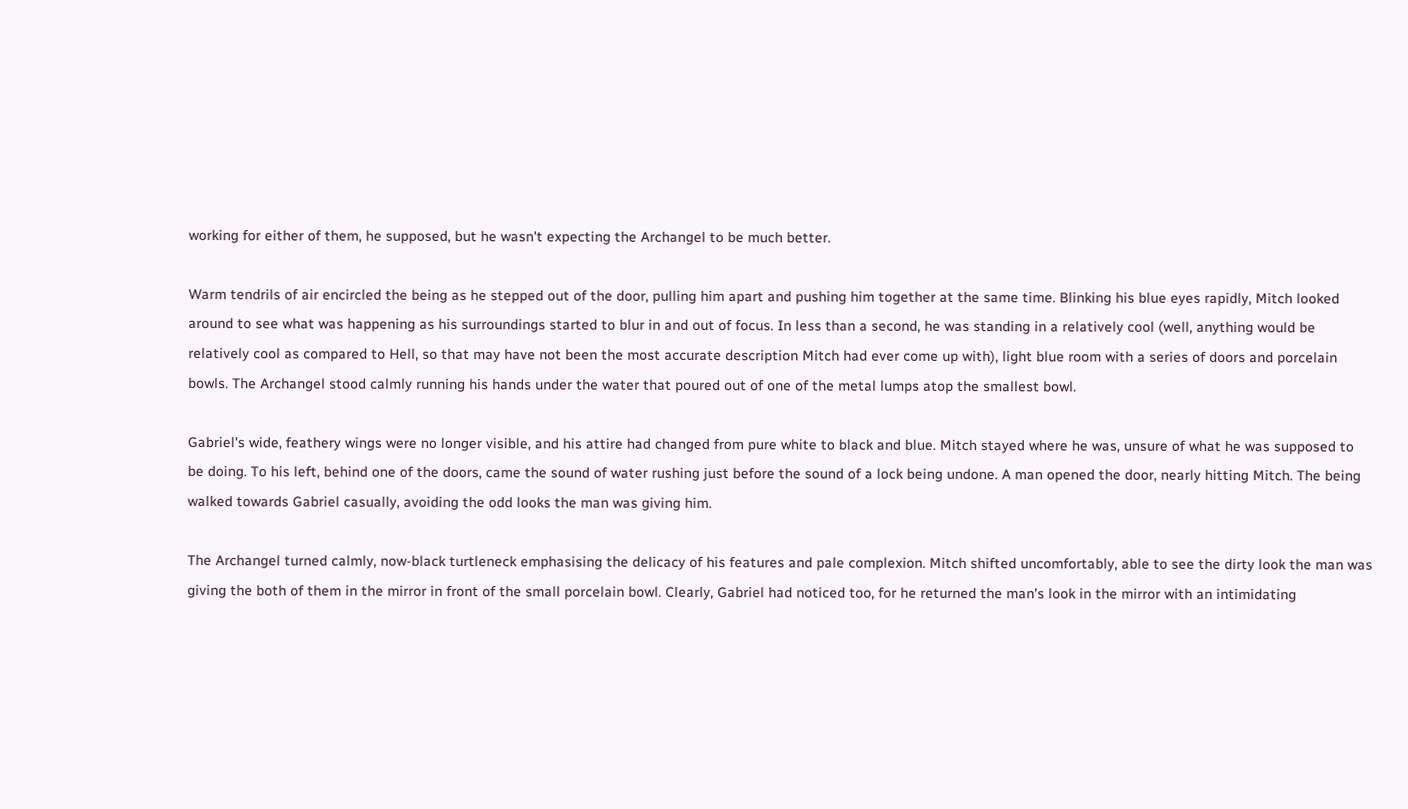working for either of them, he supposed, but he wasn't expecting the Archangel to be much better.

Warm tendrils of air encircled the being as he stepped out of the door, pulling him apart and pushing him together at the same time. Blinking his blue eyes rapidly, Mitch looked around to see what was happening as his surroundings started to blur in and out of focus. In less than a second, he was standing in a relatively cool (well, anything would be relatively cool as compared to Hell, so that may have not been the most accurate description Mitch had ever come up with), light blue room with a series of doors and porcelain bowls. The Archangel stood calmly running his hands under the water that poured out of one of the metal lumps atop the smallest bowl.

Gabriel's wide, feathery wings were no longer visible, and his attire had changed from pure white to black and blue. Mitch stayed where he was, unsure of what he was supposed to be doing. To his left, behind one of the doors, came the sound of water rushing just before the sound of a lock being undone. A man opened the door, nearly hitting Mitch. The being walked towards Gabriel casually, avoiding the odd looks the man was giving him.

The Archangel turned calmly, now-black turtleneck emphasising the delicacy of his features and pale complexion. Mitch shifted uncomfortably, able to see the dirty look the man was giving the both of them in the mirror in front of the small porcelain bowl. Clearly, Gabriel had noticed too, for he returned the man's look in the mirror with an intimidating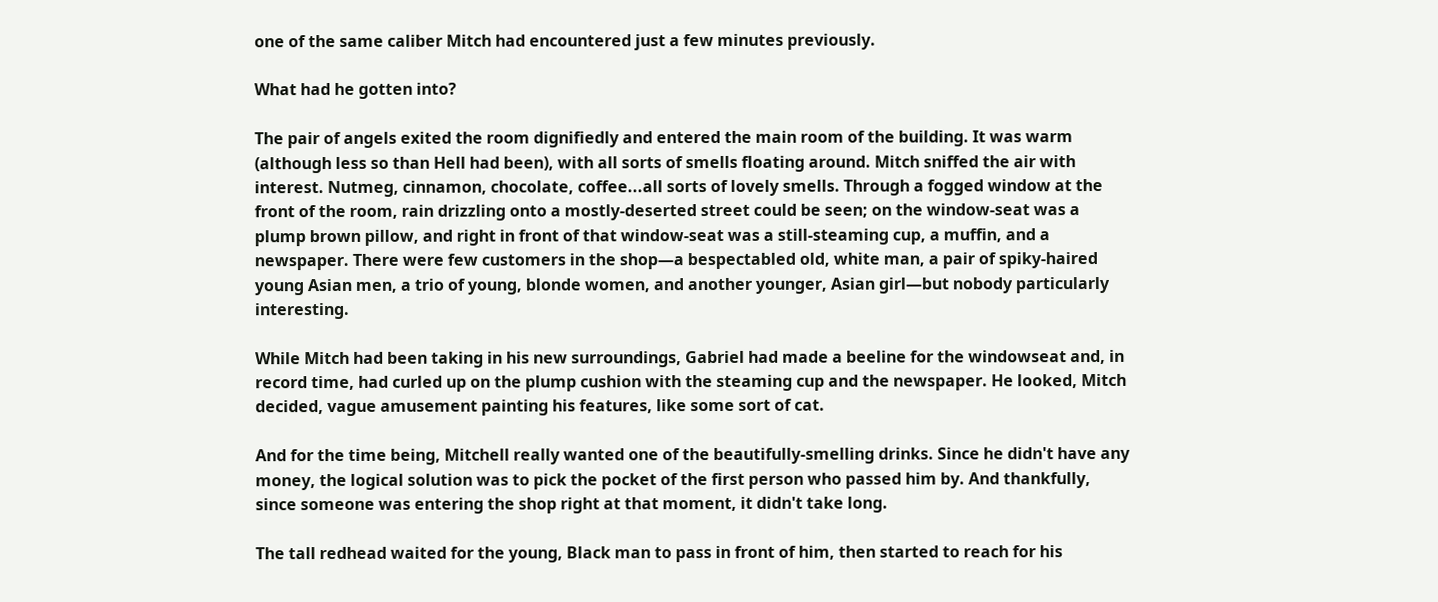one of the same caliber Mitch had encountered just a few minutes previously.

What had he gotten into?

The pair of angels exited the room dignifiedly and entered the main room of the building. It was warm (although less so than Hell had been), with all sorts of smells floating around. Mitch sniffed the air with interest. Nutmeg, cinnamon, chocolate, coffee...all sorts of lovely smells. Through a fogged window at the front of the room, rain drizzling onto a mostly-deserted street could be seen; on the window-seat was a plump brown pillow, and right in front of that window-seat was a still-steaming cup, a muffin, and a newspaper. There were few customers in the shop—a bespectabled old, white man, a pair of spiky-haired young Asian men, a trio of young, blonde women, and another younger, Asian girl—but nobody particularly interesting.

While Mitch had been taking in his new surroundings, Gabriel had made a beeline for the windowseat and, in record time, had curled up on the plump cushion with the steaming cup and the newspaper. He looked, Mitch decided, vague amusement painting his features, like some sort of cat.

And for the time being, Mitchell really wanted one of the beautifully-smelling drinks. Since he didn't have any money, the logical solution was to pick the pocket of the first person who passed him by. And thankfully, since someone was entering the shop right at that moment, it didn't take long.

The tall redhead waited for the young, Black man to pass in front of him, then started to reach for his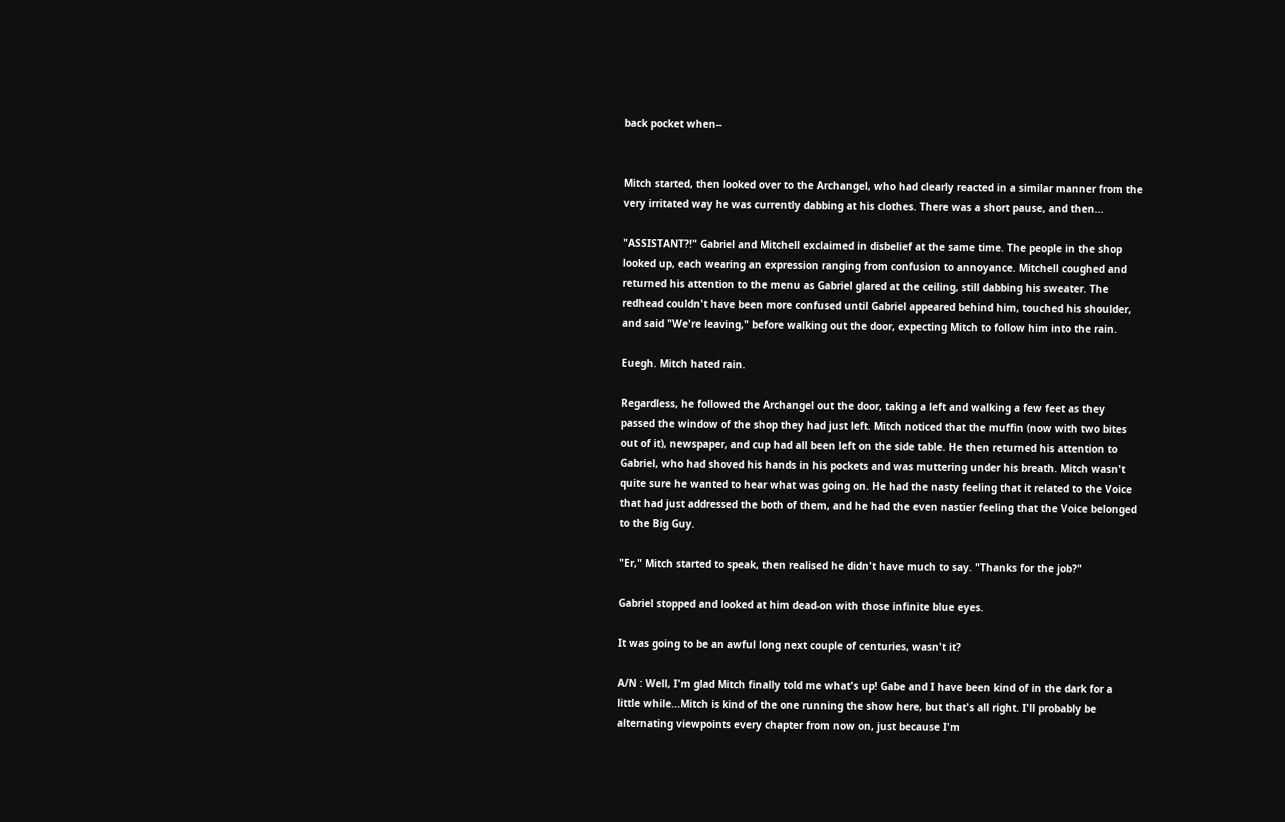back pocket when--


Mitch started, then looked over to the Archangel, who had clearly reacted in a similar manner from the very irritated way he was currently dabbing at his clothes. There was a short pause, and then...

"ASSISTANT?!" Gabriel and Mitchell exclaimed in disbelief at the same time. The people in the shop looked up, each wearing an expression ranging from confusion to annoyance. Mitchell coughed and returned his attention to the menu as Gabriel glared at the ceiling, still dabbing his sweater. The redhead couldn't have been more confused until Gabriel appeared behind him, touched his shoulder, and said "We're leaving," before walking out the door, expecting Mitch to follow him into the rain.

Euegh. Mitch hated rain.

Regardless, he followed the Archangel out the door, taking a left and walking a few feet as they passed the window of the shop they had just left. Mitch noticed that the muffin (now with two bites out of it), newspaper, and cup had all been left on the side table. He then returned his attention to Gabriel, who had shoved his hands in his pockets and was muttering under his breath. Mitch wasn't quite sure he wanted to hear what was going on. He had the nasty feeling that it related to the Voice that had just addressed the both of them, and he had the even nastier feeling that the Voice belonged to the Big Guy.

"Er," Mitch started to speak, then realised he didn't have much to say. "Thanks for the job?"

Gabriel stopped and looked at him dead-on with those infinite blue eyes.

It was going to be an awful long next couple of centuries, wasn't it?

A/N : Well, I'm glad Mitch finally told me what's up! Gabe and I have been kind of in the dark for a little while...Mitch is kind of the one running the show here, but that's all right. I'll probably be alternating viewpoints every chapter from now on, just because I'm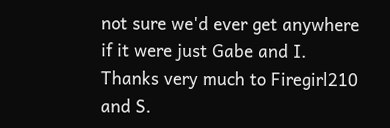not sure we'd ever get anywhere if it were just Gabe and I. Thanks very much to Firegirl210 and S.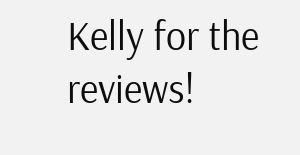Kelly for the reviews!